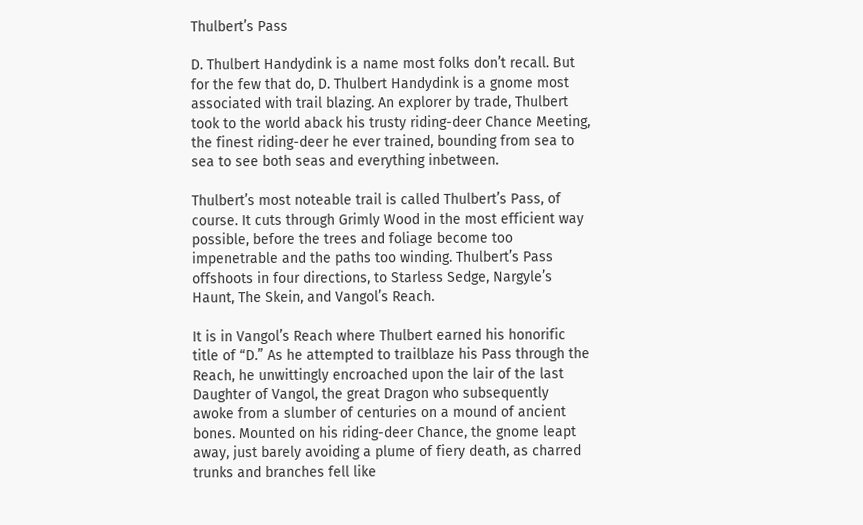Thulbert’s Pass

D. Thulbert Handydink is a name most folks don’t recall. But for the few that do, D. Thulbert Handydink is a gnome most associated with trail blazing. An explorer by trade, Thulbert took to the world aback his trusty riding-deer Chance Meeting, the finest riding-deer he ever trained, bounding from sea to sea to see both seas and everything inbetween.

Thulbert’s most noteable trail is called Thulbert’s Pass, of course. It cuts through Grimly Wood in the most efficient way possible, before the trees and foliage become too impenetrable and the paths too winding. Thulbert’s Pass offshoots in four directions, to Starless Sedge, Nargyle’s Haunt, The Skein, and Vangol’s Reach.

It is in Vangol’s Reach where Thulbert earned his honorific title of “D.” As he attempted to trailblaze his Pass through the Reach, he unwittingly encroached upon the lair of the last Daughter of Vangol, the great Dragon who subsequently awoke from a slumber of centuries on a mound of ancient bones. Mounted on his riding-deer Chance, the gnome leapt away, just barely avoiding a plume of fiery death, as charred trunks and branches fell like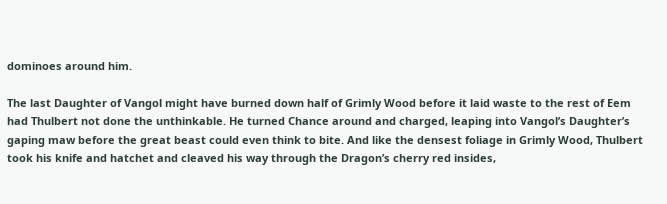dominoes around him.

The last Daughter of Vangol might have burned down half of Grimly Wood before it laid waste to the rest of Eem had Thulbert not done the unthinkable. He turned Chance around and charged, leaping into Vangol’s Daughter’s gaping maw before the great beast could even think to bite. And like the densest foliage in Grimly Wood, Thulbert took his knife and hatchet and cleaved his way through the Dragon’s cherry red insides,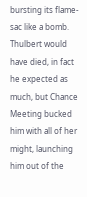bursting its flame-sac like a bomb. Thulbert would have died, in fact he expected as much, but Chance Meeting bucked him with all of her might, launching him out of the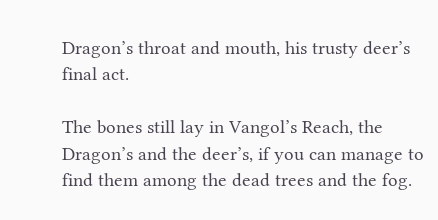Dragon’s throat and mouth, his trusty deer’s final act.

The bones still lay in Vangol’s Reach, the Dragon’s and the deer’s, if you can manage to find them among the dead trees and the fog.